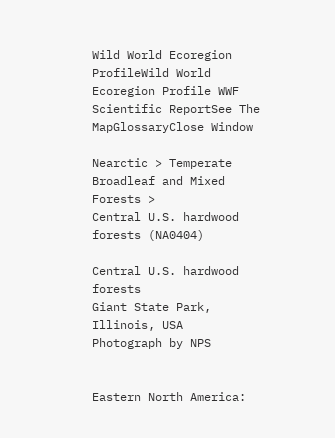Wild World Ecoregion ProfileWild World Ecoregion Profile WWF Scientific ReportSee The MapGlossaryClose Window

Nearctic > Temperate Broadleaf and Mixed Forests >
Central U.S. hardwood forests (NA0404)

Central U.S. hardwood forests
Giant State Park, Illinois, USA
Photograph by NPS


Eastern North America: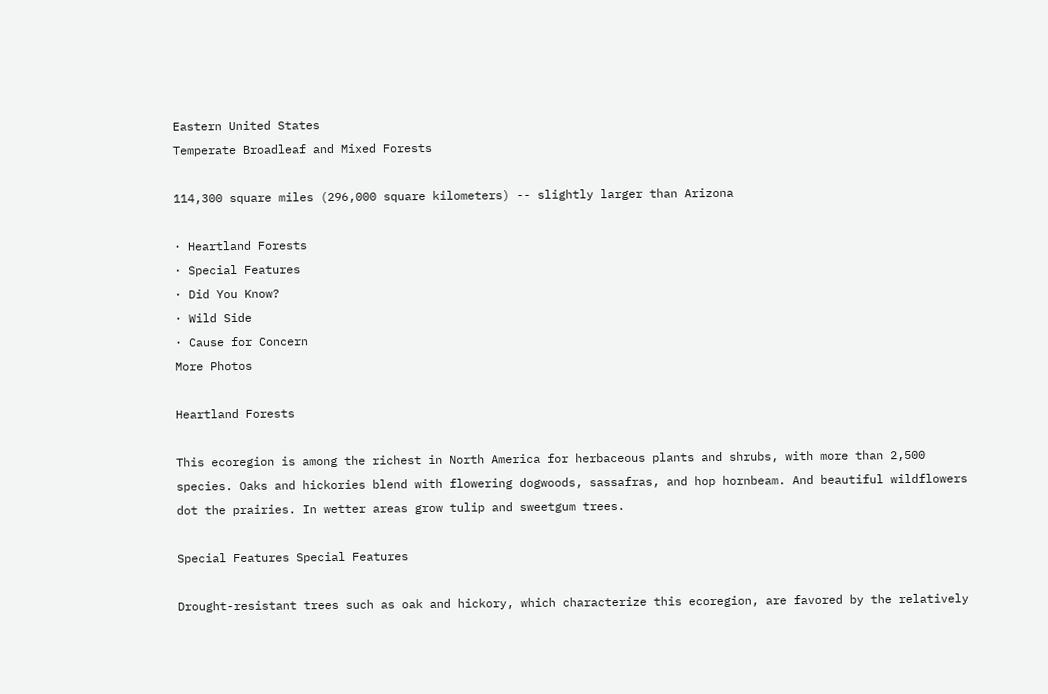Eastern United States
Temperate Broadleaf and Mixed Forests

114,300 square miles (296,000 square kilometers) -- slightly larger than Arizona

· Heartland Forests
· Special Features
· Did You Know?
· Wild Side
· Cause for Concern
More Photos

Heartland Forests

This ecoregion is among the richest in North America for herbaceous plants and shrubs, with more than 2,500 species. Oaks and hickories blend with flowering dogwoods, sassafras, and hop hornbeam. And beautiful wildflowers dot the prairies. In wetter areas grow tulip and sweetgum trees.

Special Features Special Features

Drought-resistant trees such as oak and hickory, which characterize this ecoregion, are favored by the relatively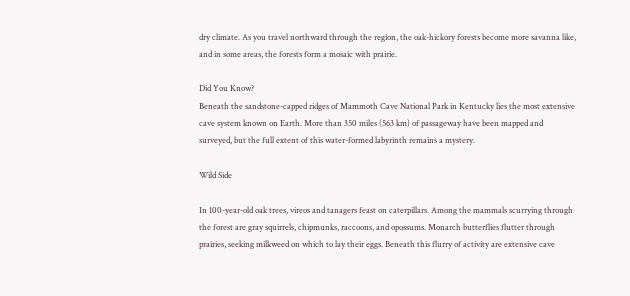dry climate. As you travel northward through the region, the oak-hickory forests become more savanna like, and in some areas, the forests form a mosaic with prairie.

Did You Know?
Beneath the sandstone-capped ridges of Mammoth Cave National Park in Kentucky lies the most extensive cave system known on Earth. More than 350 miles (563 km) of passageway have been mapped and surveyed, but the full extent of this water-formed labyrinth remains a mystery.

Wild Side

In 100-year-old oak trees, vireos and tanagers feast on caterpillars. Among the mammals scurrying through the forest are gray squirrels, chipmunks, raccoons, and opossums. Monarch butterflies flutter through prairies, seeking milkweed on which to lay their eggs. Beneath this flurry of activity are extensive cave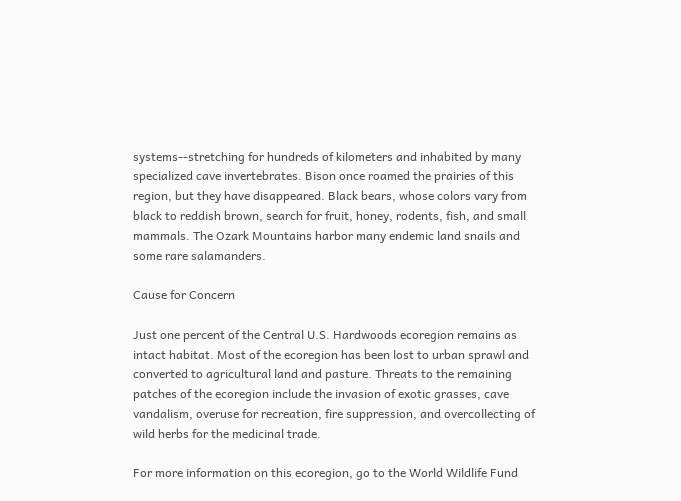systems--stretching for hundreds of kilometers and inhabited by many specialized cave invertebrates. Bison once roamed the prairies of this region, but they have disappeared. Black bears, whose colors vary from black to reddish brown, search for fruit, honey, rodents, fish, and small mammals. The Ozark Mountains harbor many endemic land snails and some rare salamanders.

Cause for Concern

Just one percent of the Central U.S. Hardwoods ecoregion remains as intact habitat. Most of the ecoregion has been lost to urban sprawl and converted to agricultural land and pasture. Threats to the remaining patches of the ecoregion include the invasion of exotic grasses, cave vandalism, overuse for recreation, fire suppression, and overcollecting of wild herbs for the medicinal trade.

For more information on this ecoregion, go to the World Wildlife Fund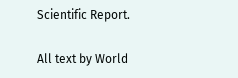Scientific Report.

All text by World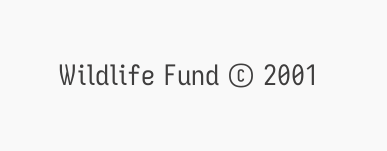Wildlife Fund © 2001